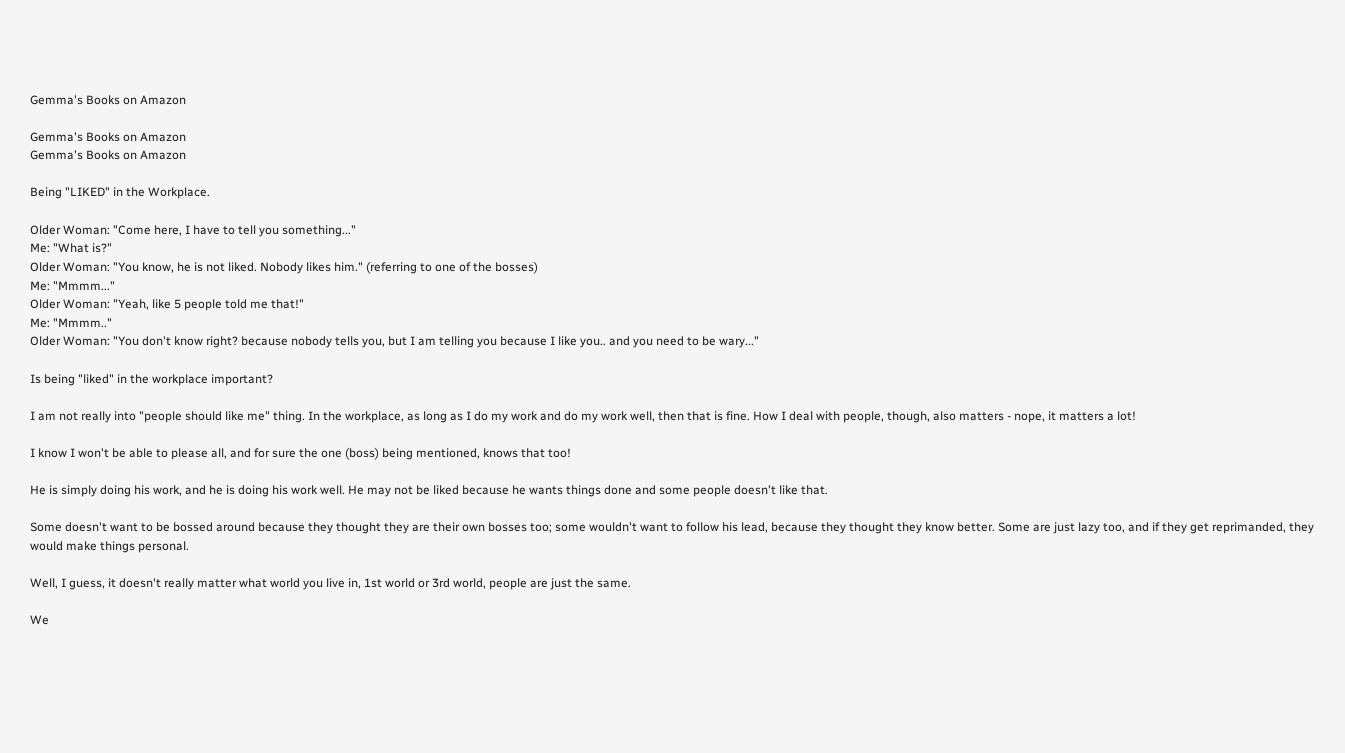Gemma's Books on Amazon

Gemma's Books on Amazon
Gemma's Books on Amazon

Being "LIKED" in the Workplace.

Older Woman: "Come here, I have to tell you something..."
Me: "What is?"
Older Woman: "You know, he is not liked. Nobody likes him." (referring to one of the bosses)
Me: "Mmmm..."
Older Woman: "Yeah, like 5 people told me that!"
Me: "Mmmm.."
Older Woman: "You don't know right? because nobody tells you, but I am telling you because I like you.. and you need to be wary..."

Is being "liked" in the workplace important?

I am not really into "people should like me" thing. In the workplace, as long as I do my work and do my work well, then that is fine. How I deal with people, though, also matters - nope, it matters a lot!

I know I won't be able to please all, and for sure the one (boss) being mentioned, knows that too!

He is simply doing his work, and he is doing his work well. He may not be liked because he wants things done and some people doesn't like that.

Some doesn't want to be bossed around because they thought they are their own bosses too; some wouldn't want to follow his lead, because they thought they know better. Some are just lazy too, and if they get reprimanded, they would make things personal.

Well, I guess, it doesn't really matter what world you live in, 1st world or 3rd world, people are just the same.

We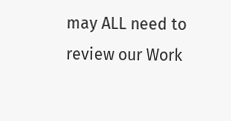may ALL need to review our Work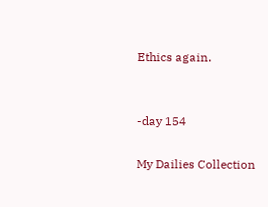Ethics again.


-day 154

My Dailies Collection